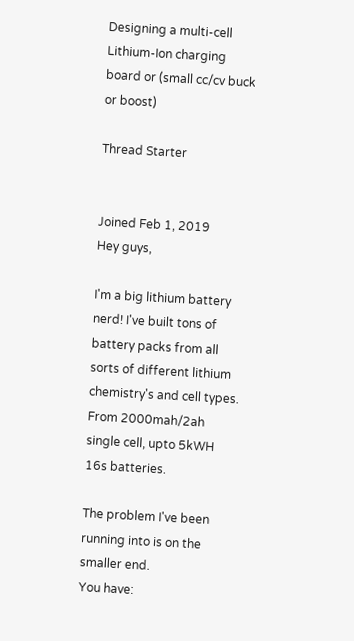Designing a multi-cell Lithium-Ion charging board or (small cc/cv buck or boost)

Thread Starter


Joined Feb 1, 2019
Hey guys,

I'm a big lithium battery nerd! I've built tons of battery packs from all sorts of different lithium chemistry's and cell types. From 2000mah/2ah single cell, upto 5kWH 16s batteries.

The problem I've been running into is on the smaller end.
You have: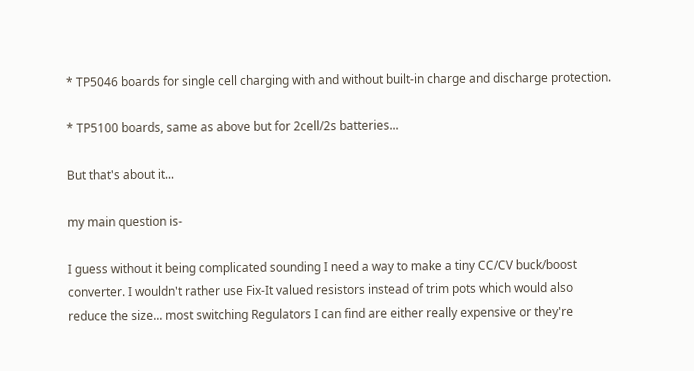* TP5046 boards for single cell charging with and without built-in charge and discharge protection.

* TP5100 boards, same as above but for 2cell/2s batteries...

But that's about it...

my main question is-

I guess without it being complicated sounding I need a way to make a tiny CC/CV buck/boost converter. I wouldn't rather use Fix-It valued resistors instead of trim pots which would also reduce the size... most switching Regulators I can find are either really expensive or they're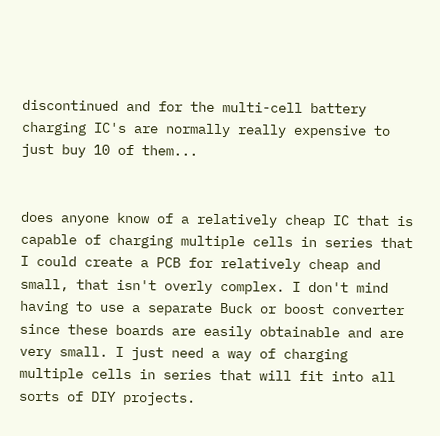discontinued and for the multi-cell battery charging IC's are normally really expensive to just buy 10 of them...


does anyone know of a relatively cheap IC that is capable of charging multiple cells in series that I could create a PCB for relatively cheap and small, that isn't overly complex. I don't mind having to use a separate Buck or boost converter since these boards are easily obtainable and are very small. I just need a way of charging multiple cells in series that will fit into all sorts of DIY projects.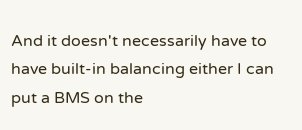And it doesn't necessarily have to have built-in balancing either I can put a BMS on the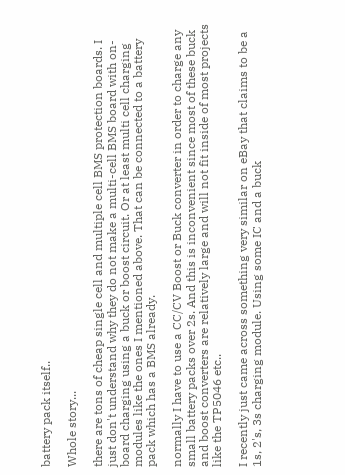battery pack itself..

Whole story...

there are tons of cheap single cell and multiple cell BMS protection boards. I just don't understand why they do not make a multi-cell BMS board with on-board charging using a buck or boost circuit. Or at least multi cell charging modules like the ones I mentioned above. That can be connected to a battery pack which has a BMS already.

normally I have to use a CC/CV Boost or Buck converter in order to charge any small battery packs over 2s. And this is inconvenient since most of these buck and boost converters are relatively large and will not fit inside of most projects like the TP5046 etc..

I recently just came across something very similar on eBay that claims to be a 1s, 2's, 3s charging module. Using some IC and a buck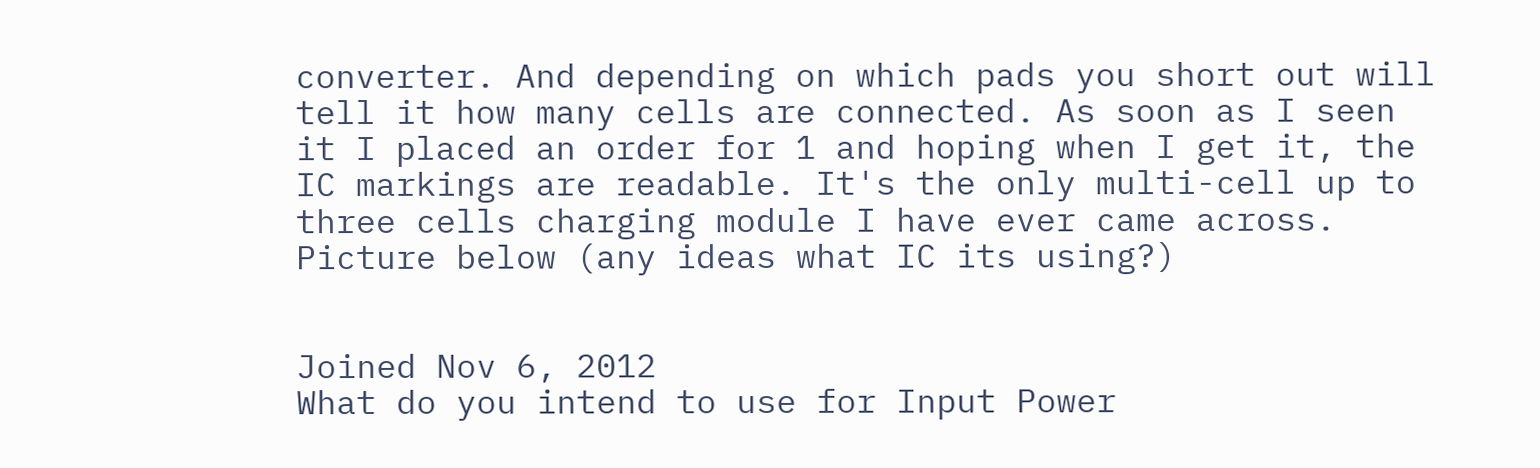converter. And depending on which pads you short out will tell it how many cells are connected. As soon as I seen it I placed an order for 1 and hoping when I get it, the IC markings are readable. It's the only multi-cell up to three cells charging module I have ever came across. Picture below (any ideas what IC its using?)


Joined Nov 6, 2012
What do you intend to use for Input Power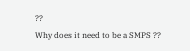??
Why does it need to be a SMPS ??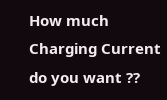How much Charging Current do you want ??